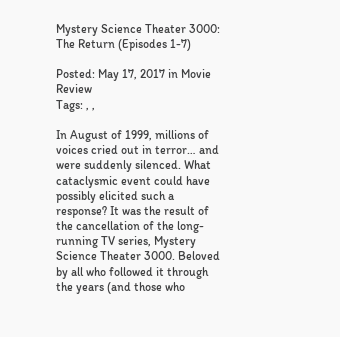Mystery Science Theater 3000: The Return (Episodes 1-7)

Posted: May 17, 2017 in Movie Review
Tags: , ,

In August of 1999, millions of voices cried out in terror… and were suddenly silenced. What cataclysmic event could have possibly elicited such a response? It was the result of the cancellation of the long-running TV series, Mystery Science Theater 3000. Beloved by all who followed it through the years (and those who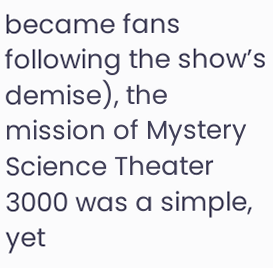became fans following the show’s demise), the mission of Mystery Science Theater 3000 was a simple, yet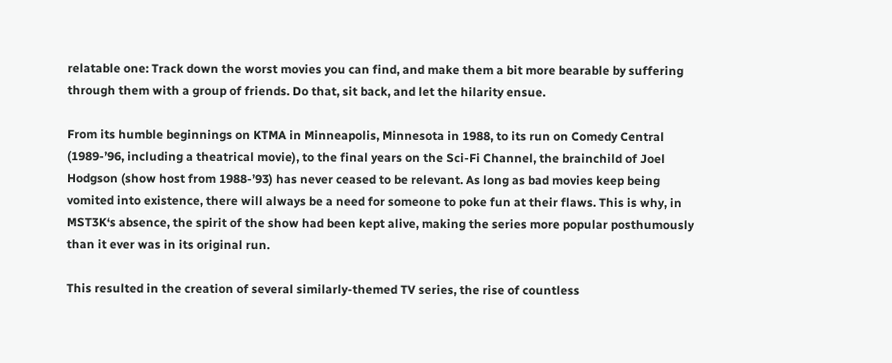relatable one: Track down the worst movies you can find, and make them a bit more bearable by suffering through them with a group of friends. Do that, sit back, and let the hilarity ensue.

From its humble beginnings on KTMA in Minneapolis, Minnesota in 1988, to its run on Comedy Central (1989-’96, including a theatrical movie), to the final years on the Sci-Fi Channel, the brainchild of Joel Hodgson (show host from 1988-’93) has never ceased to be relevant. As long as bad movies keep being vomited into existence, there will always be a need for someone to poke fun at their flaws. This is why, in MST3K‘s absence, the spirit of the show had been kept alive, making the series more popular posthumously than it ever was in its original run.

This resulted in the creation of several similarly-themed TV series, the rise of countless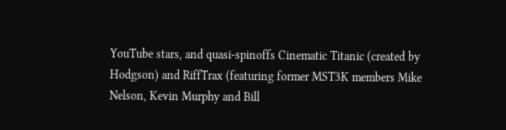YouTube stars, and quasi-spinoffs Cinematic Titanic (created by Hodgson) and RiffTrax (featuring former MST3K members Mike Nelson, Kevin Murphy and Bill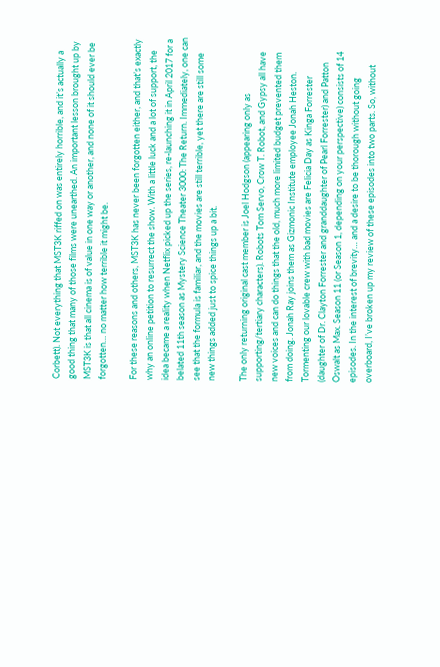Corbett). Not everything that MST3K riffed on was entirely horrible, and it’s actually a good thing that many of those films were unearthed. An important lesson brought up by MST3K is that all cinema is of value in one way or another, and none of it should ever be forgotten… no matter how terrible it might be.

For these reasons and others, MST3K has never been forgotten either, and that’s exactly why an online petition to resurrect the show. With a little luck and a lot of support, the idea became a reality when Netflix picked up the series, re-launching it in April 2017 for a belated 11th season as Mystery Science Theater 3000: The Return. Immediately, one can see that the formula is familiar, and the movies are still terrible, yet there are still some new things added just to spice things up a bit.

The only returning original cast member is Joel Hodgson (appearing only as supporting/tertiary characters). Robots Tom Servo, Crow T. Robot, and Gypsy all have new voices and can do things that the old, much more limited budget prevented them from doing. Jonah Ray joins them as Gizmonic Institute employee Jonah Heston. Tormenting our lovable crew with bad movies are Felicia Day as Kinga Forrester (daughter of Dr. Clayton Forrester and granddaughter of Pearl Forrester) and Patton Oswalt as Max. Season 11 (or Season 1, depending on your perspective) consists of 14 episodes. In the interest of brevity… and a desire to be thorough without going overboard, I’ve broken up my review of these episodes into two parts. So, without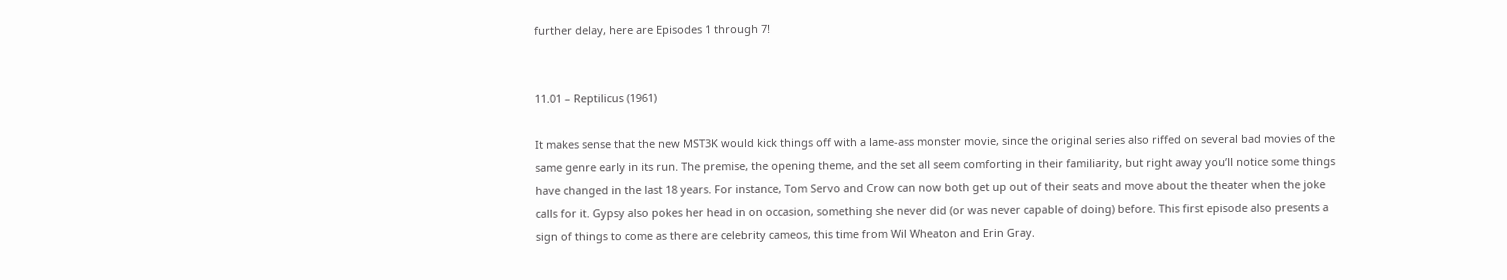further delay, here are Episodes 1 through 7!


11.01 – Reptilicus (1961)

It makes sense that the new MST3K would kick things off with a lame-ass monster movie, since the original series also riffed on several bad movies of the same genre early in its run. The premise, the opening theme, and the set all seem comforting in their familiarity, but right away you’ll notice some things have changed in the last 18 years. For instance, Tom Servo and Crow can now both get up out of their seats and move about the theater when the joke calls for it. Gypsy also pokes her head in on occasion, something she never did (or was never capable of doing) before. This first episode also presents a sign of things to come as there are celebrity cameos, this time from Wil Wheaton and Erin Gray.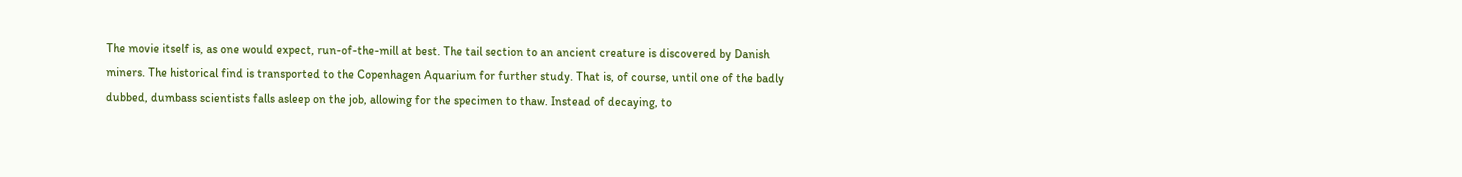The movie itself is, as one would expect, run-of-the-mill at best. The tail section to an ancient creature is discovered by Danish miners. The historical find is transported to the Copenhagen Aquarium for further study. That is, of course, until one of the badly dubbed, dumbass scientists falls asleep on the job, allowing for the specimen to thaw. Instead of decaying, to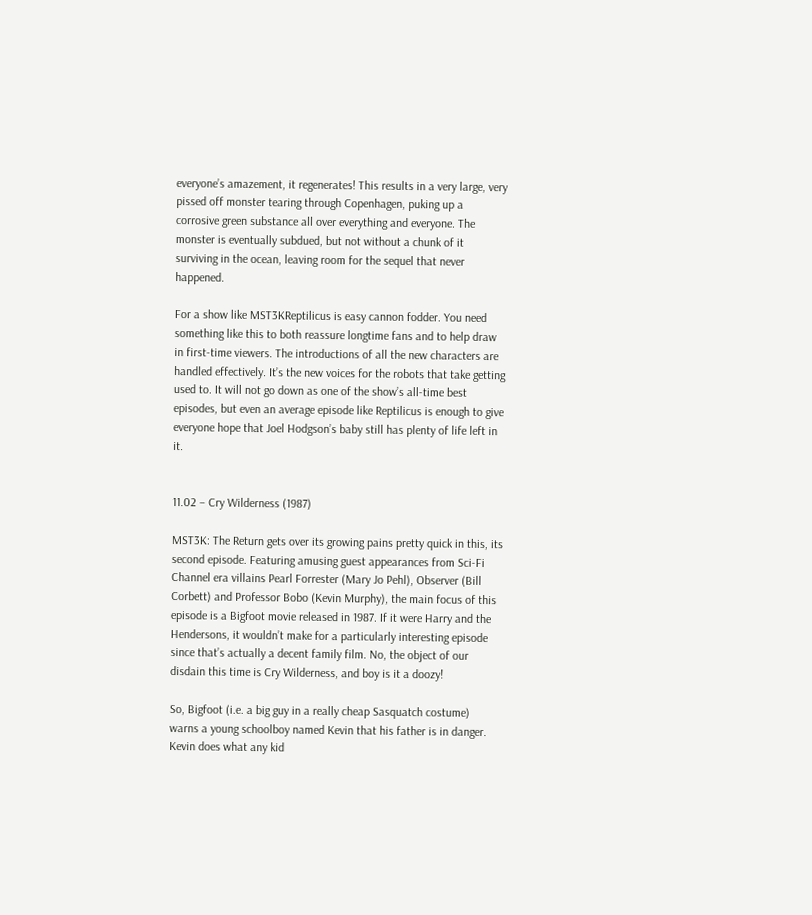everyone’s amazement, it regenerates! This results in a very large, very pissed off monster tearing through Copenhagen, puking up a corrosive green substance all over everything and everyone. The monster is eventually subdued, but not without a chunk of it surviving in the ocean, leaving room for the sequel that never happened.

For a show like MST3KReptilicus is easy cannon fodder. You need something like this to both reassure longtime fans and to help draw in first-time viewers. The introductions of all the new characters are handled effectively. It’s the new voices for the robots that take getting used to. It will not go down as one of the show’s all-time best episodes, but even an average episode like Reptilicus is enough to give everyone hope that Joel Hodgson’s baby still has plenty of life left in it.


11.02 – Cry Wilderness (1987)

MST3K: The Return gets over its growing pains pretty quick in this, its second episode. Featuring amusing guest appearances from Sci-Fi Channel era villains Pearl Forrester (Mary Jo Pehl), Observer (Bill Corbett) and Professor Bobo (Kevin Murphy), the main focus of this episode is a Bigfoot movie released in 1987. If it were Harry and the Hendersons, it wouldn’t make for a particularly interesting episode since that’s actually a decent family film. No, the object of our disdain this time is Cry Wilderness, and boy is it a doozy!

So, Bigfoot (i.e. a big guy in a really cheap Sasquatch costume) warns a young schoolboy named Kevin that his father is in danger. Kevin does what any kid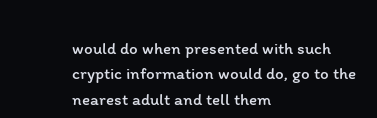would do when presented with such cryptic information would do, go to the nearest adult and tell them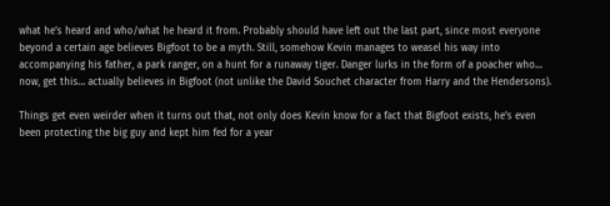what he’s heard and who/what he heard it from. Probably should have left out the last part, since most everyone beyond a certain age believes Bigfoot to be a myth. Still, somehow Kevin manages to weasel his way into accompanying his father, a park ranger, on a hunt for a runaway tiger. Danger lurks in the form of a poacher who… now, get this… actually believes in Bigfoot (not unlike the David Souchet character from Harry and the Hendersons).

Things get even weirder when it turns out that, not only does Kevin know for a fact that Bigfoot exists, he’s even been protecting the big guy and kept him fed for a year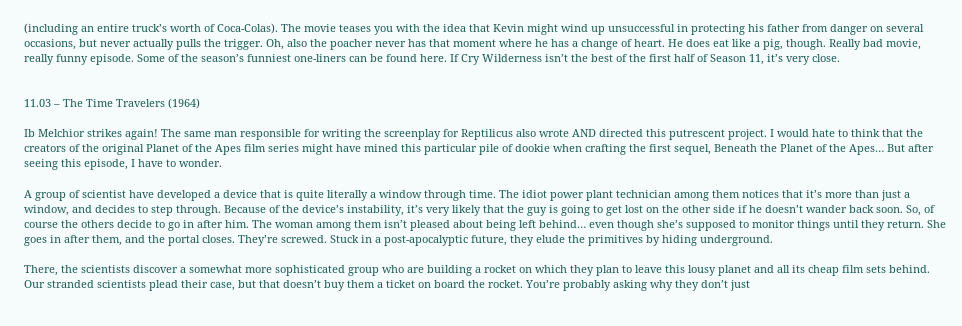(including an entire truck’s worth of Coca-Colas). The movie teases you with the idea that Kevin might wind up unsuccessful in protecting his father from danger on several occasions, but never actually pulls the trigger. Oh, also the poacher never has that moment where he has a change of heart. He does eat like a pig, though. Really bad movie, really funny episode. Some of the season’s funniest one-liners can be found here. If Cry Wilderness isn’t the best of the first half of Season 11, it’s very close.


11.03 – The Time Travelers (1964)

Ib Melchior strikes again! The same man responsible for writing the screenplay for Reptilicus also wrote AND directed this putrescent project. I would hate to think that the creators of the original Planet of the Apes film series might have mined this particular pile of dookie when crafting the first sequel, Beneath the Planet of the Apes… But after seeing this episode, I have to wonder.

A group of scientist have developed a device that is quite literally a window through time. The idiot power plant technician among them notices that it’s more than just a window, and decides to step through. Because of the device’s instability, it’s very likely that the guy is going to get lost on the other side if he doesn’t wander back soon. So, of course the others decide to go in after him. The woman among them isn’t pleased about being left behind… even though she’s supposed to monitor things until they return. She goes in after them, and the portal closes. They’re screwed. Stuck in a post-apocalyptic future, they elude the primitives by hiding underground.

There, the scientists discover a somewhat more sophisticated group who are building a rocket on which they plan to leave this lousy planet and all its cheap film sets behind. Our stranded scientists plead their case, but that doesn’t buy them a ticket on board the rocket. You’re probably asking why they don’t just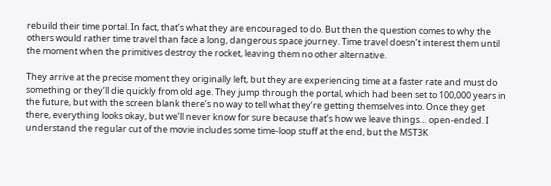rebuild their time portal. In fact, that’s what they are encouraged to do. But then the question comes to why the others would rather time travel than face a long, dangerous space journey. Time travel doesn’t interest them until the moment when the primitives destroy the rocket, leaving them no other alternative.

They arrive at the precise moment they originally left, but they are experiencing time at a faster rate and must do something or they’ll die quickly from old age. They jump through the portal, which had been set to 100,000 years in the future, but with the screen blank there’s no way to tell what they’re getting themselves into. Once they get there, everything looks okay, but we’ll never know for sure because that’s how we leave things… open-ended. I understand the regular cut of the movie includes some time-loop stuff at the end, but the MST3K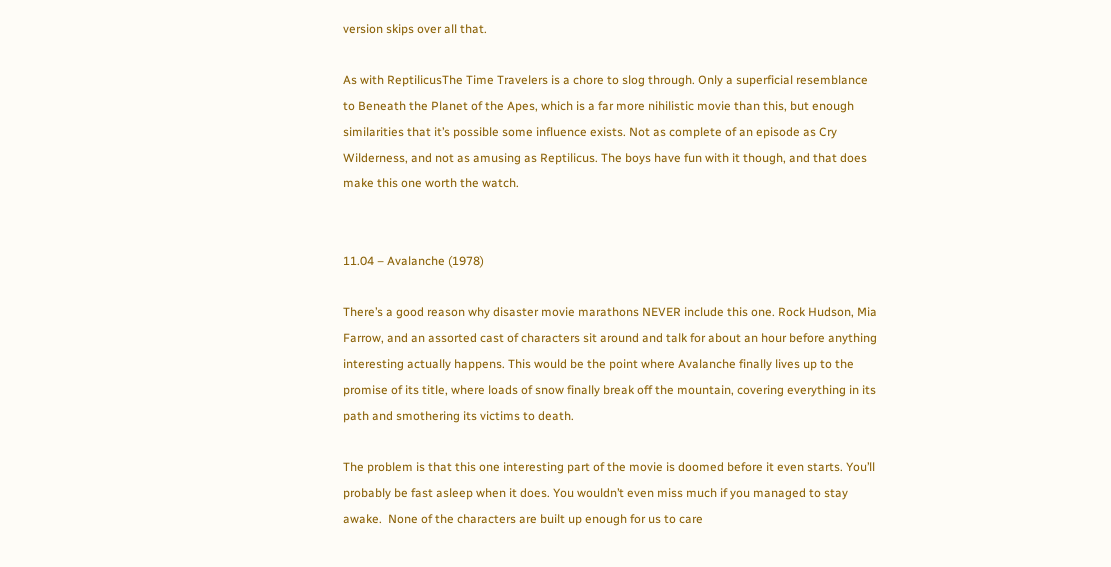version skips over all that.

As with ReptilicusThe Time Travelers is a chore to slog through. Only a superficial resemblance to Beneath the Planet of the Apes, which is a far more nihilistic movie than this, but enough similarities that it’s possible some influence exists. Not as complete of an episode as Cry Wilderness, and not as amusing as Reptilicus. The boys have fun with it though, and that does make this one worth the watch.


11.04 – Avalanche (1978)

There’s a good reason why disaster movie marathons NEVER include this one. Rock Hudson, Mia Farrow, and an assorted cast of characters sit around and talk for about an hour before anything interesting actually happens. This would be the point where Avalanche finally lives up to the promise of its title, where loads of snow finally break off the mountain, covering everything in its path and smothering its victims to death.

The problem is that this one interesting part of the movie is doomed before it even starts. You’ll probably be fast asleep when it does. You wouldn’t even miss much if you managed to stay awake.  None of the characters are built up enough for us to care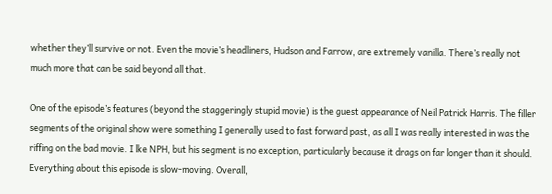whether they’ll survive or not. Even the movie’s headliners, Hudson and Farrow, are extremely vanilla. There’s really not much more that can be said beyond all that.

One of the episode’s features (beyond the staggeringly stupid movie) is the guest appearance of Neil Patrick Harris. The filler segments of the original show were something I generally used to fast forward past, as all I was really interested in was the riffing on the bad movie. I lke NPH, but his segment is no exception, particularly because it drags on far longer than it should. Everything about this episode is slow-moving. Overall,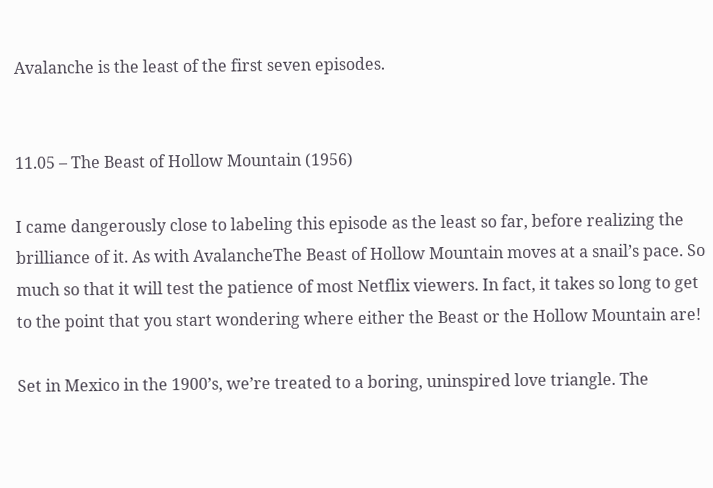Avalanche is the least of the first seven episodes.


11.05 – The Beast of Hollow Mountain (1956)

I came dangerously close to labeling this episode as the least so far, before realizing the brilliance of it. As with AvalancheThe Beast of Hollow Mountain moves at a snail’s pace. So much so that it will test the patience of most Netflix viewers. In fact, it takes so long to get to the point that you start wondering where either the Beast or the Hollow Mountain are!

Set in Mexico in the 1900’s, we’re treated to a boring, uninspired love triangle. The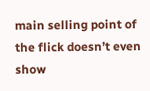main selling point of the flick doesn’t even show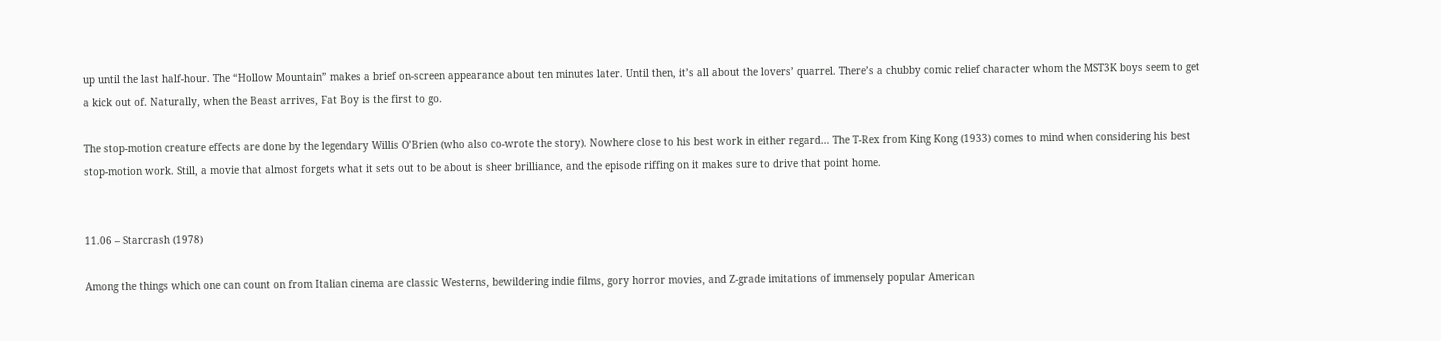up until the last half-hour. The “Hollow Mountain” makes a brief on-screen appearance about ten minutes later. Until then, it’s all about the lovers’ quarrel. There’s a chubby comic relief character whom the MST3K boys seem to get a kick out of. Naturally, when the Beast arrives, Fat Boy is the first to go.

The stop-motion creature effects are done by the legendary Willis O’Brien (who also co-wrote the story). Nowhere close to his best work in either regard… The T-Rex from King Kong (1933) comes to mind when considering his best stop-motion work. Still, a movie that almost forgets what it sets out to be about is sheer brilliance, and the episode riffing on it makes sure to drive that point home.


11.06 – Starcrash (1978)

Among the things which one can count on from Italian cinema are classic Westerns, bewildering indie films, gory horror movies, and Z-grade imitations of immensely popular American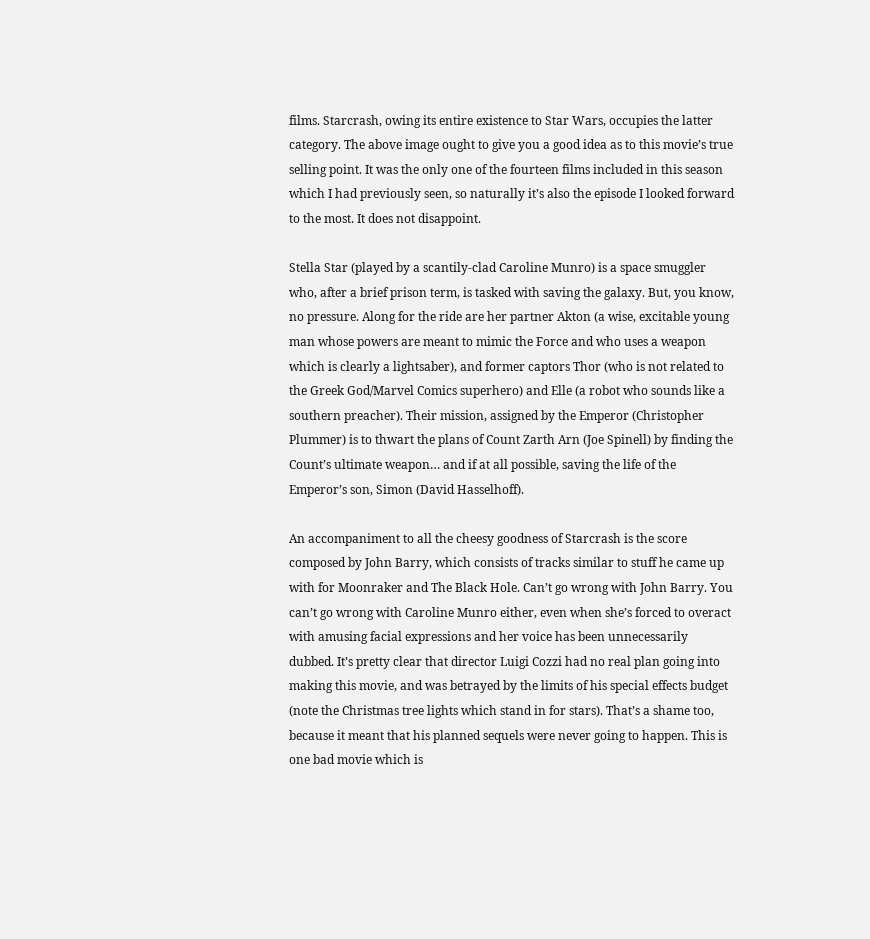films. Starcrash, owing its entire existence to Star Wars, occupies the latter category. The above image ought to give you a good idea as to this movie’s true selling point. It was the only one of the fourteen films included in this season which I had previously seen, so naturally it’s also the episode I looked forward to the most. It does not disappoint.

Stella Star (played by a scantily-clad Caroline Munro) is a space smuggler who, after a brief prison term, is tasked with saving the galaxy. But, you know, no pressure. Along for the ride are her partner Akton (a wise, excitable young man whose powers are meant to mimic the Force and who uses a weapon which is clearly a lightsaber), and former captors Thor (who is not related to the Greek God/Marvel Comics superhero) and Elle (a robot who sounds like a southern preacher). Their mission, assigned by the Emperor (Christopher Plummer) is to thwart the plans of Count Zarth Arn (Joe Spinell) by finding the Count’s ultimate weapon… and if at all possible, saving the life of the Emperor’s son, Simon (David Hasselhoff).

An accompaniment to all the cheesy goodness of Starcrash is the score composed by John Barry, which consists of tracks similar to stuff he came up with for Moonraker and The Black Hole. Can’t go wrong with John Barry. You can’t go wrong with Caroline Munro either, even when she’s forced to overact with amusing facial expressions and her voice has been unnecessarily dubbed. It’s pretty clear that director Luigi Cozzi had no real plan going into making this movie, and was betrayed by the limits of his special effects budget (note the Christmas tree lights which stand in for stars). That’s a shame too, because it meant that his planned sequels were never going to happen. This is one bad movie which is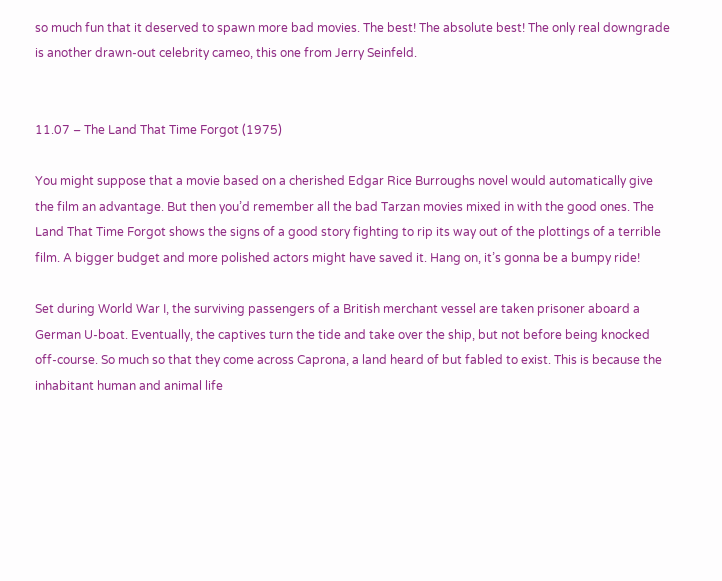so much fun that it deserved to spawn more bad movies. The best! The absolute best! The only real downgrade is another drawn-out celebrity cameo, this one from Jerry Seinfeld.


11.07 – The Land That Time Forgot (1975)

You might suppose that a movie based on a cherished Edgar Rice Burroughs novel would automatically give the film an advantage. But then you’d remember all the bad Tarzan movies mixed in with the good ones. The Land That Time Forgot shows the signs of a good story fighting to rip its way out of the plottings of a terrible film. A bigger budget and more polished actors might have saved it. Hang on, it’s gonna be a bumpy ride!

Set during World War I, the surviving passengers of a British merchant vessel are taken prisoner aboard a German U-boat. Eventually, the captives turn the tide and take over the ship, but not before being knocked off-course. So much so that they come across Caprona, a land heard of but fabled to exist. This is because the inhabitant human and animal life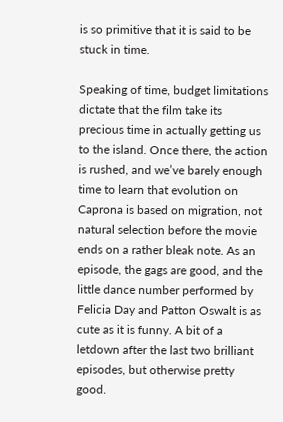is so primitive that it is said to be stuck in time.

Speaking of time, budget limitations dictate that the film take its precious time in actually getting us to the island. Once there, the action is rushed, and we’ve barely enough time to learn that evolution on Caprona is based on migration, not natural selection before the movie ends on a rather bleak note. As an episode, the gags are good, and the little dance number performed by Felicia Day and Patton Oswalt is as cute as it is funny. A bit of a letdown after the last two brilliant episodes, but otherwise pretty good.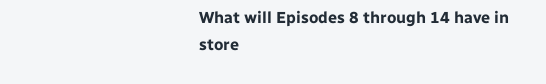What will Episodes 8 through 14 have in store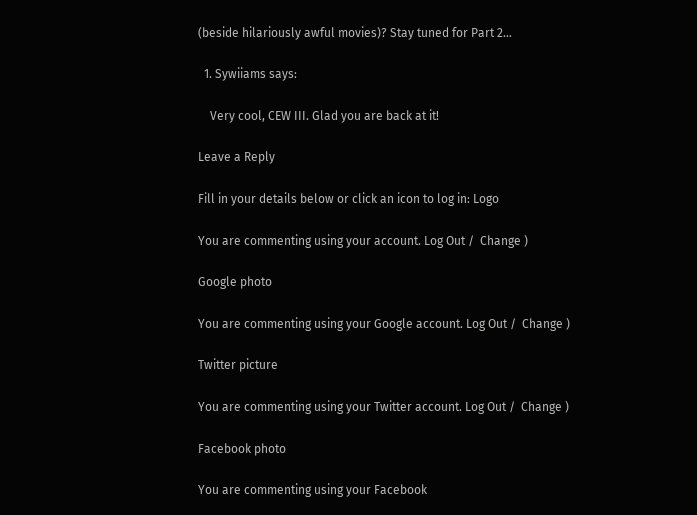(beside hilariously awful movies)? Stay tuned for Part 2…

  1. Sywiiams says:

    Very cool, CEW III. Glad you are back at it!

Leave a Reply

Fill in your details below or click an icon to log in: Logo

You are commenting using your account. Log Out /  Change )

Google photo

You are commenting using your Google account. Log Out /  Change )

Twitter picture

You are commenting using your Twitter account. Log Out /  Change )

Facebook photo

You are commenting using your Facebook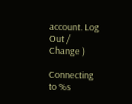account. Log Out /  Change )

Connecting to %s